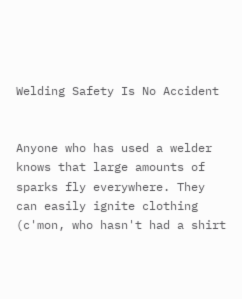Welding Safety Is No Accident


Anyone who has used a welder knows that large amounts of sparks fly everywhere. They can easily ignite clothing (c'mon, who hasn't had a shirt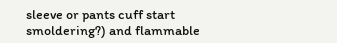sleeve or pants cuff start smoldering?) and flammable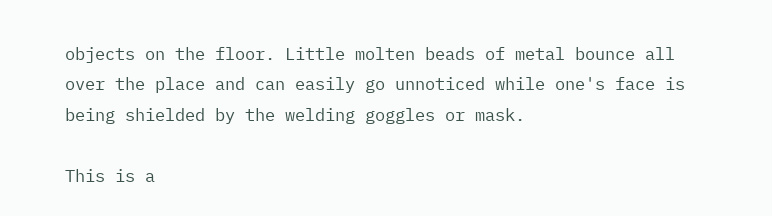objects on the floor. Little molten beads of metal bounce all over the place and can easily go unnoticed while one's face is being shielded by the welding goggles or mask.

This is a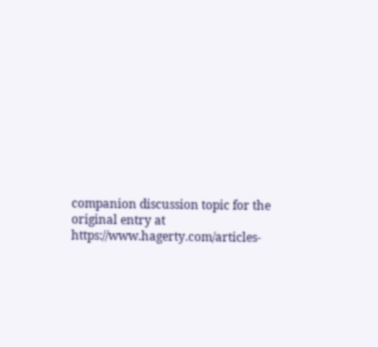companion discussion topic for the original entry at https://www.hagerty.com/articles-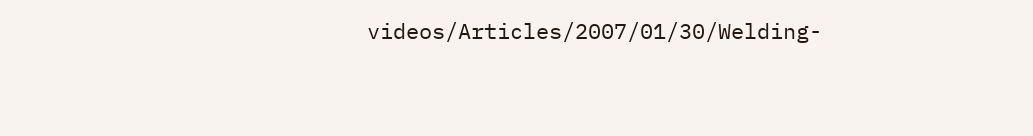videos/Articles/2007/01/30/Welding-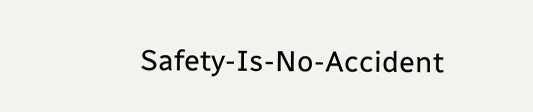Safety-Is-No-Accident